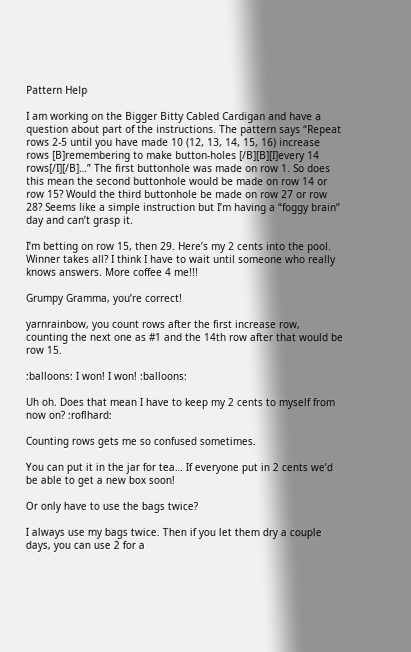Pattern Help

I am working on the Bigger Bitty Cabled Cardigan and have a question about part of the instructions. The pattern says “Repeat rows 2-5 until you have made 10 (12, 13, 14, 15, 16) increase rows [B]remembering to make button-holes [/B][B][I]every 14 rows[/I][/B]…” The first buttonhole was made on row 1. So does this mean the second buttonhole would be made on row 14 or row 15? Would the third buttonhole be made on row 27 or row 28? Seems like a simple instruction but I’m having a “foggy brain” day and can’t grasp it.

I’m betting on row 15, then 29. Here’s my 2 cents into the pool. Winner takes all? I think I have to wait until someone who really knows answers. More coffee 4 me!!!

Grumpy Gramma, you’re correct!

yarnrainbow, you count rows after the first increase row, counting the next one as #1 and the 14th row after that would be row 15.

:balloons: I won! I won! :balloons:

Uh oh. Does that mean I have to keep my 2 cents to myself from now on? :roflhard:

Counting rows gets me so confused sometimes.

You can put it in the jar for tea… If everyone put in 2 cents we’d be able to get a new box soon!

Or only have to use the bags twice?

I always use my bags twice. Then if you let them dry a couple days, you can use 2 for a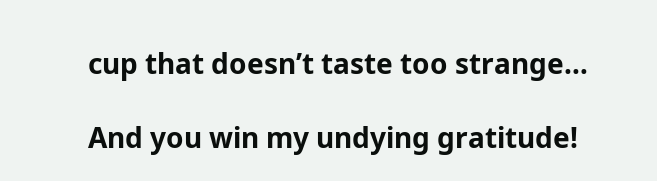cup that doesn’t taste too strange…

And you win my undying gratitude!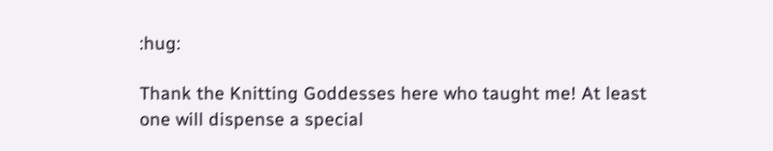:hug:

Thank the Knitting Goddesses here who taught me! At least one will dispense a special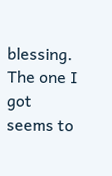blessing. The one I got seems to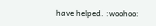have helped. :woohoo: